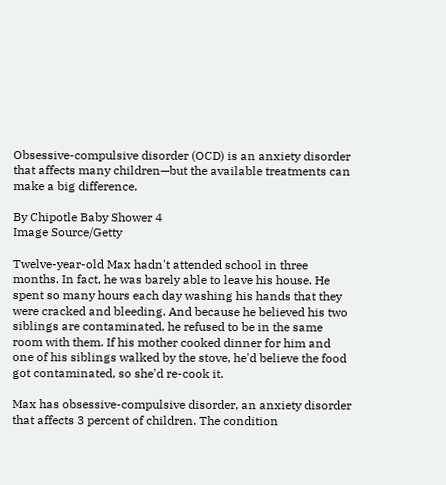Obsessive-compulsive disorder (OCD) is an anxiety disorder that affects many children—but the available treatments can make a big difference.

By Chipotle Baby Shower 4
Image Source/Getty

Twelve-year-old Max hadn't attended school in three months. In fact, he was barely able to leave his house. He spent so many hours each day washing his hands that they were cracked and bleeding. And because he believed his two siblings are contaminated, he refused to be in the same room with them. If his mother cooked dinner for him and one of his siblings walked by the stove, he'd believe the food got contaminated, so she'd re-cook it.

Max has obsessive-compulsive disorder, an anxiety disorder that affects 3 percent of children. The condition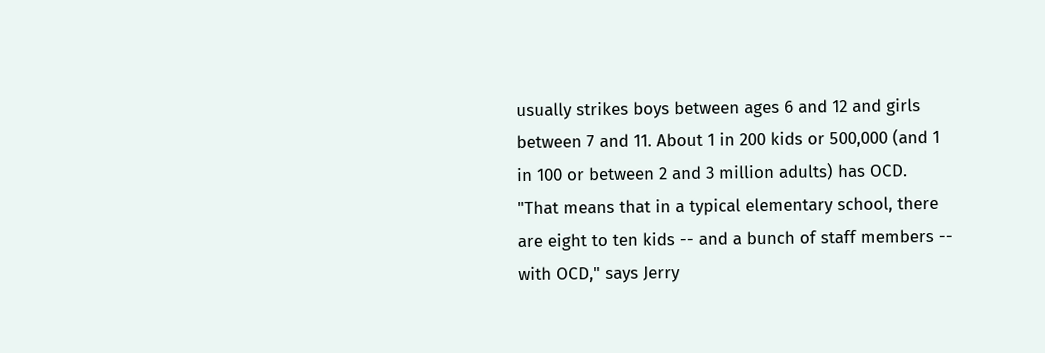usually strikes boys between ages 6 and 12 and girls between 7 and 11. About 1 in 200 kids or 500,000 (and 1 in 100 or between 2 and 3 million adults) has OCD. "That means that in a typical elementary school, there are eight to ten kids -- and a bunch of staff members -- with OCD," says Jerry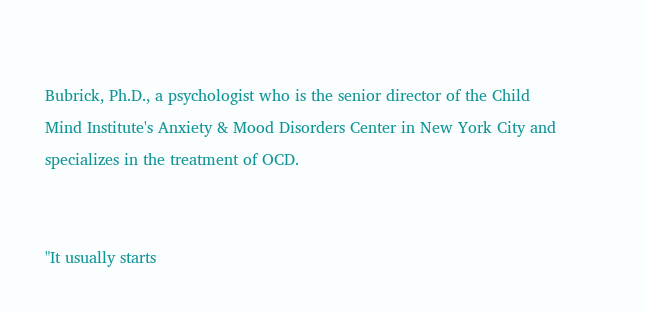Bubrick, Ph.D., a psychologist who is the senior director of the Child Mind Institute's Anxiety & Mood Disorders Center in New York City and specializes in the treatment of OCD.


"It usually starts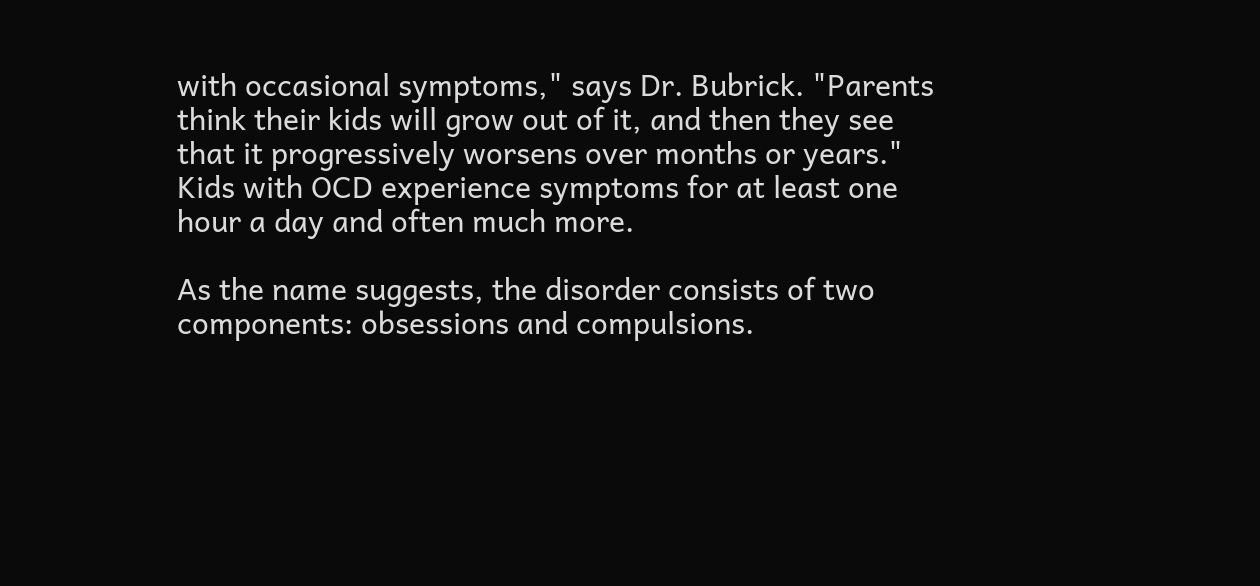with occasional symptoms," says Dr. Bubrick. "Parents think their kids will grow out of it, and then they see that it progressively worsens over months or years." Kids with OCD experience symptoms for at least one hour a day and often much more.

As the name suggests, the disorder consists of two components: obsessions and compulsions.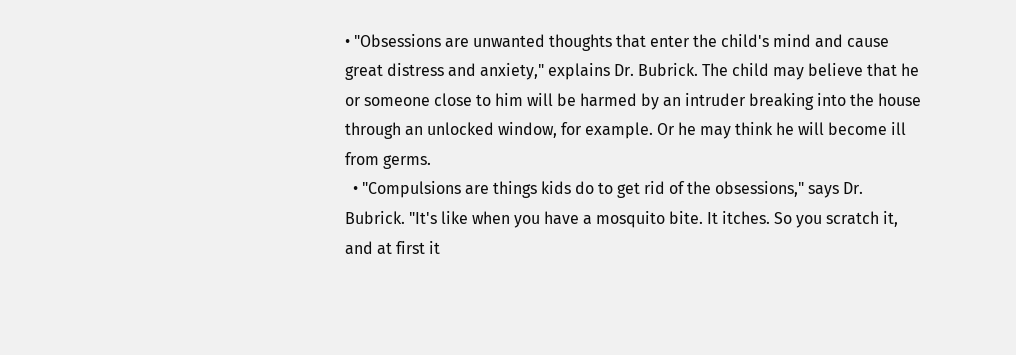• "Obsessions are unwanted thoughts that enter the child's mind and cause great distress and anxiety," explains Dr. Bubrick. The child may believe that he or someone close to him will be harmed by an intruder breaking into the house through an unlocked window, for example. Or he may think he will become ill from germs.
  • "Compulsions are things kids do to get rid of the obsessions," says Dr. Bubrick. "It's like when you have a mosquito bite. It itches. So you scratch it, and at first it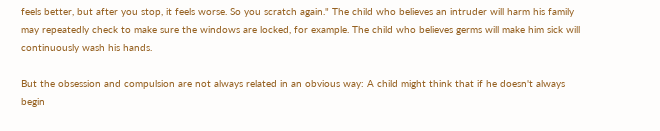feels better, but after you stop, it feels worse. So you scratch again." The child who believes an intruder will harm his family may repeatedly check to make sure the windows are locked, for example. The child who believes germs will make him sick will continuously wash his hands.

But the obsession and compulsion are not always related in an obvious way: A child might think that if he doesn't always begin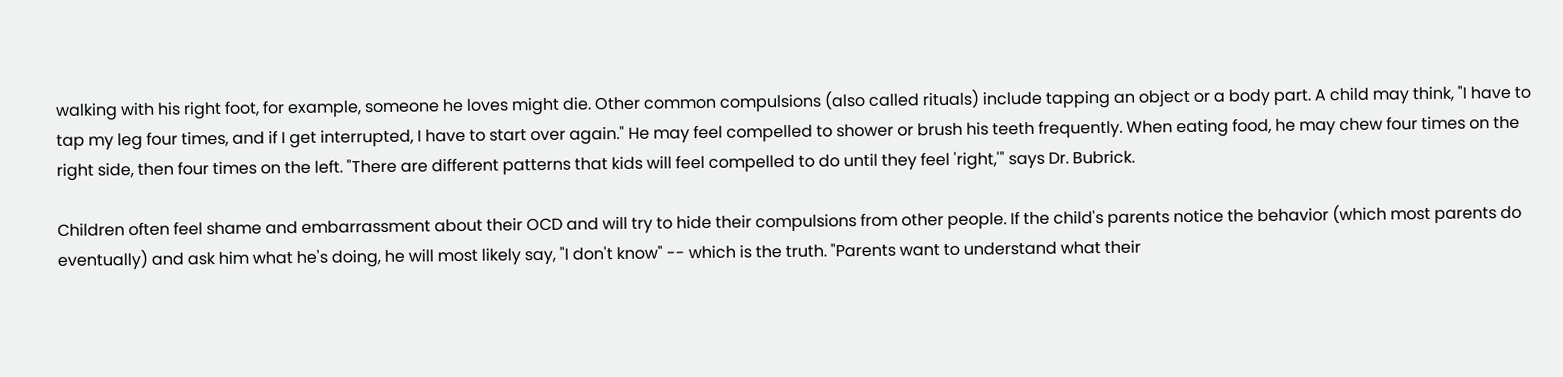walking with his right foot, for example, someone he loves might die. Other common compulsions (also called rituals) include tapping an object or a body part. A child may think, "I have to tap my leg four times, and if I get interrupted, I have to start over again." He may feel compelled to shower or brush his teeth frequently. When eating food, he may chew four times on the right side, then four times on the left. "There are different patterns that kids will feel compelled to do until they feel 'right,'" says Dr. Bubrick.

Children often feel shame and embarrassment about their OCD and will try to hide their compulsions from other people. If the child's parents notice the behavior (which most parents do eventually) and ask him what he's doing, he will most likely say, "I don't know" -- which is the truth. "Parents want to understand what their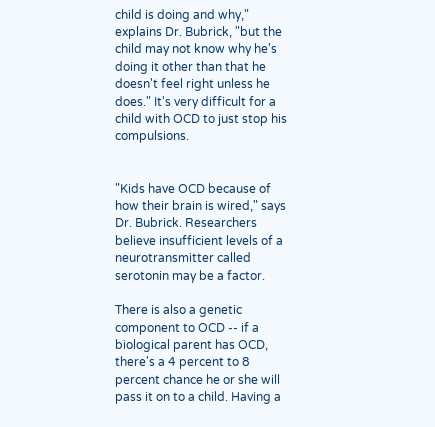child is doing and why," explains Dr. Bubrick, "but the child may not know why he's doing it other than that he doesn't feel right unless he does." It's very difficult for a child with OCD to just stop his compulsions.


"Kids have OCD because of how their brain is wired," says Dr. Bubrick. Researchers believe insufficient levels of a neurotransmitter called serotonin may be a factor.

There is also a genetic component to OCD -- if a biological parent has OCD, there's a 4 percent to 8 percent chance he or she will pass it on to a child. Having a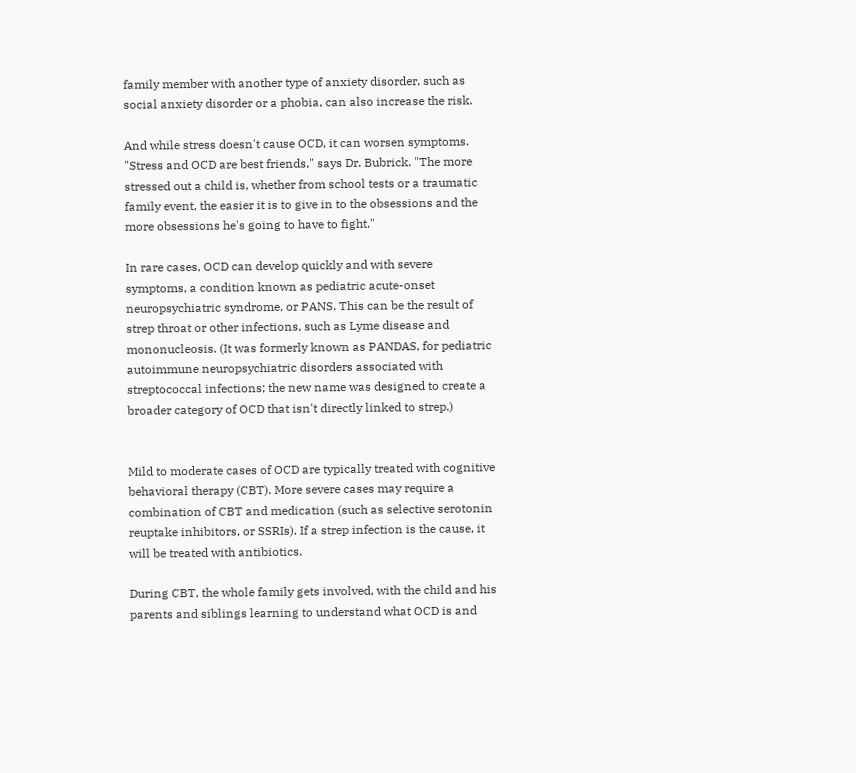family member with another type of anxiety disorder, such as social anxiety disorder or a phobia, can also increase the risk.

And while stress doesn't cause OCD, it can worsen symptoms. "Stress and OCD are best friends," says Dr. Bubrick. "The more stressed out a child is, whether from school tests or a traumatic family event, the easier it is to give in to the obsessions and the more obsessions he's going to have to fight."

In rare cases, OCD can develop quickly and with severe symptoms, a condition known as pediatric acute-onset neuropsychiatric syndrome, or PANS. This can be the result of strep throat or other infections, such as Lyme disease and mononucleosis. (It was formerly known as PANDAS, for pediatric autoimmune neuropsychiatric disorders associated with streptococcal infections; the new name was designed to create a broader category of OCD that isn't directly linked to strep.)


Mild to moderate cases of OCD are typically treated with cognitive behavioral therapy (CBT). More severe cases may require a combination of CBT and medication (such as selective serotonin reuptake inhibitors, or SSRIs). If a strep infection is the cause, it will be treated with antibiotics.

During CBT, the whole family gets involved, with the child and his parents and siblings learning to understand what OCD is and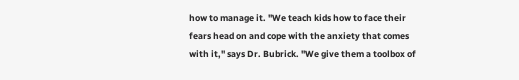how to manage it. "We teach kids how to face their fears head on and cope with the anxiety that comes with it," says Dr. Bubrick. "We give them a toolbox of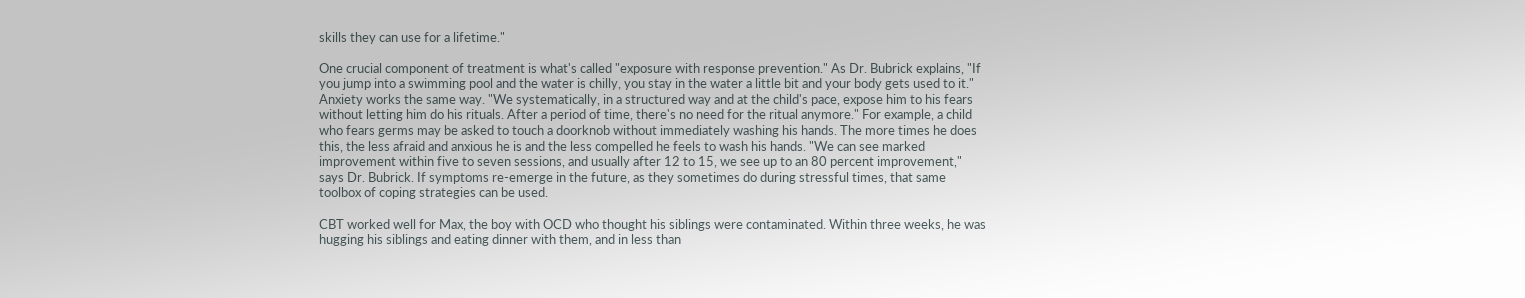skills they can use for a lifetime."

One crucial component of treatment is what's called "exposure with response prevention." As Dr. Bubrick explains, "If you jump into a swimming pool and the water is chilly, you stay in the water a little bit and your body gets used to it." Anxiety works the same way. "We systematically, in a structured way and at the child's pace, expose him to his fears without letting him do his rituals. After a period of time, there's no need for the ritual anymore." For example, a child who fears germs may be asked to touch a doorknob without immediately washing his hands. The more times he does this, the less afraid and anxious he is and the less compelled he feels to wash his hands. "We can see marked improvement within five to seven sessions, and usually after 12 to 15, we see up to an 80 percent improvement," says Dr. Bubrick. If symptoms re-emerge in the future, as they sometimes do during stressful times, that same toolbox of coping strategies can be used.

CBT worked well for Max, the boy with OCD who thought his siblings were contaminated. Within three weeks, he was hugging his siblings and eating dinner with them, and in less than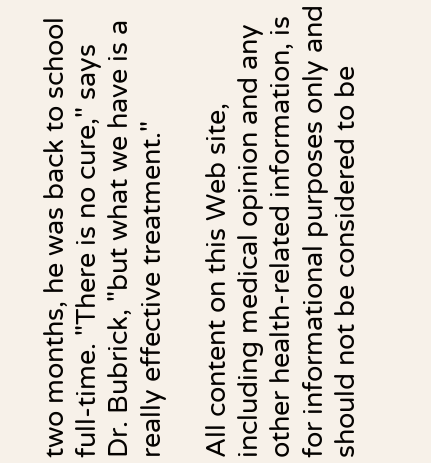two months, he was back to school full-time. "There is no cure," says Dr. Bubrick, "but what we have is a really effective treatment."

All content on this Web site, including medical opinion and any other health-related information, is for informational purposes only and should not be considered to be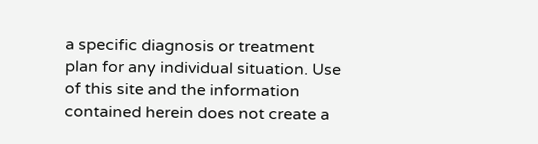a specific diagnosis or treatment plan for any individual situation. Use of this site and the information contained herein does not create a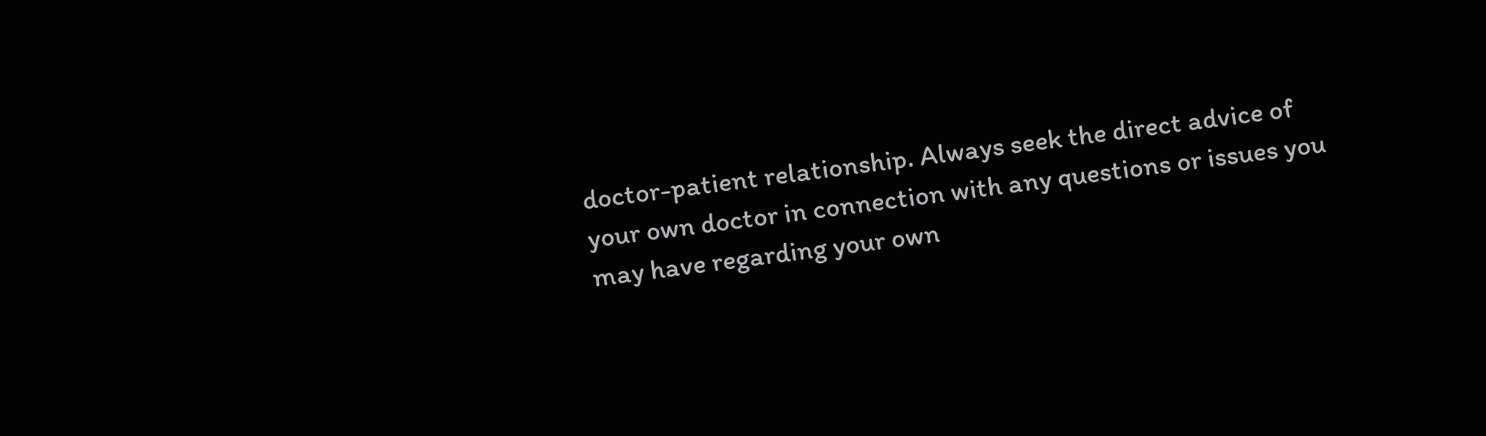doctor-patient relationship. Always seek the direct advice of your own doctor in connection with any questions or issues you may have regarding your own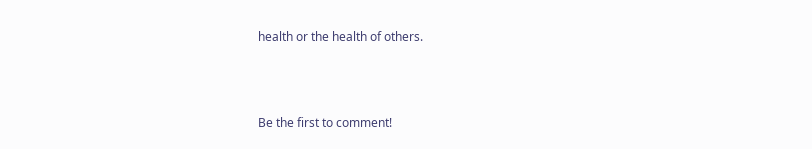health or the health of others.



Be the first to comment!